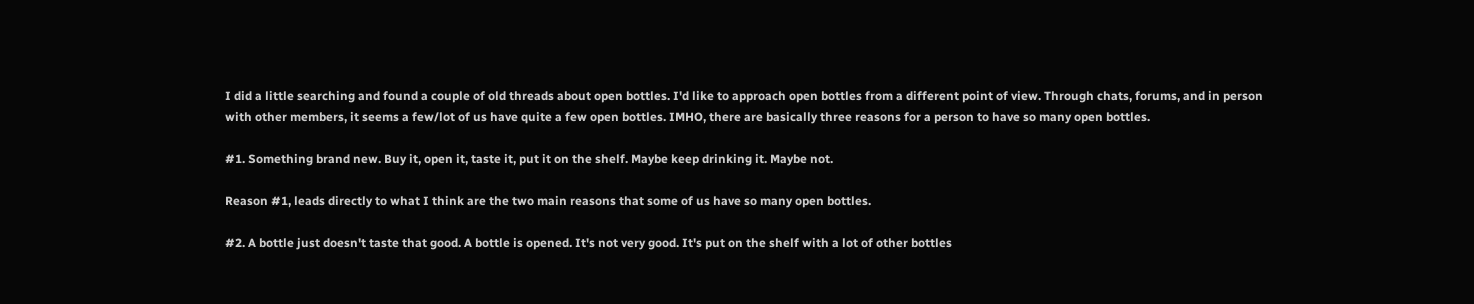I did a little searching and found a couple of old threads about open bottles. I'd like to approach open bottles from a different point of view. Through chats, forums, and in person with other members, it seems a few/lot of us have quite a few open bottles. IMHO, there are basically three reasons for a person to have so many open bottles.

#1. Something brand new. Buy it, open it, taste it, put it on the shelf. Maybe keep drinking it. Maybe not.

Reason #1, leads directly to what I think are the two main reasons that some of us have so many open bottles.

#2. A bottle just doesn't taste that good. A bottle is opened. It's not very good. It's put on the shelf with a lot of other bottles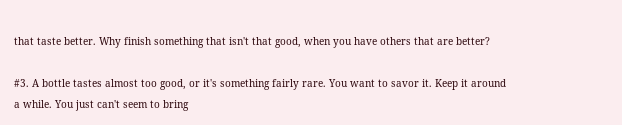that taste better. Why finish something that isn't that good, when you have others that are better?

#3. A bottle tastes almost too good, or it's something fairly rare. You want to savor it. Keep it around a while. You just can't seem to bring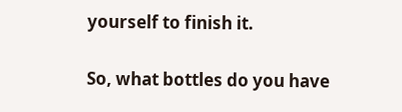yourself to finish it.

So, what bottles do you have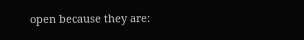open because they are: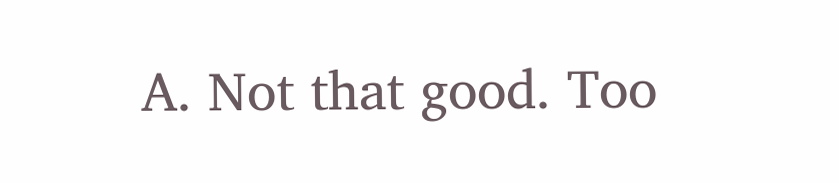A. Not that good. Too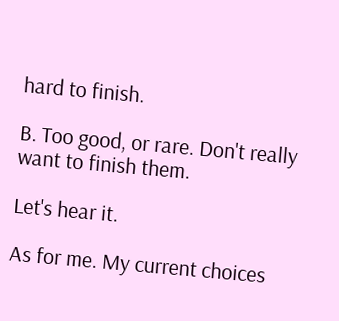hard to finish.

B. Too good, or rare. Don't really want to finish them.

Let's hear it.

As for me. My current choices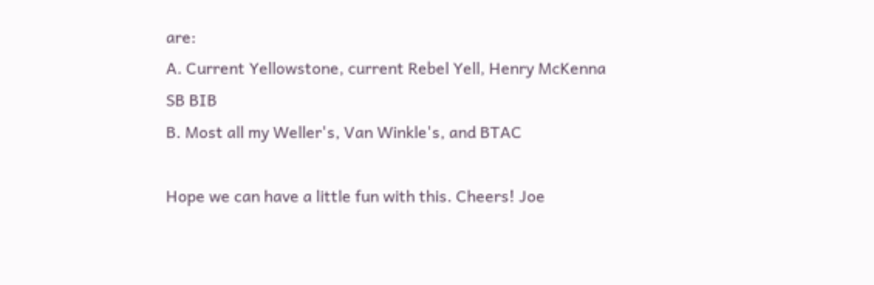are:
A. Current Yellowstone, current Rebel Yell, Henry McKenna SB BIB
B. Most all my Weller's, Van Winkle's, and BTAC

Hope we can have a little fun with this. Cheers! Joe